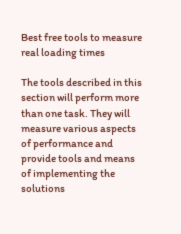Best free tools to measure real loading times

The tools described in this section will perform more than one task. They will measure various aspects of performance and provide tools and means of implementing the solutions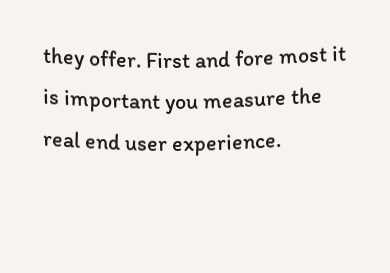they offer. First and fore most it is important you measure the real end user experience.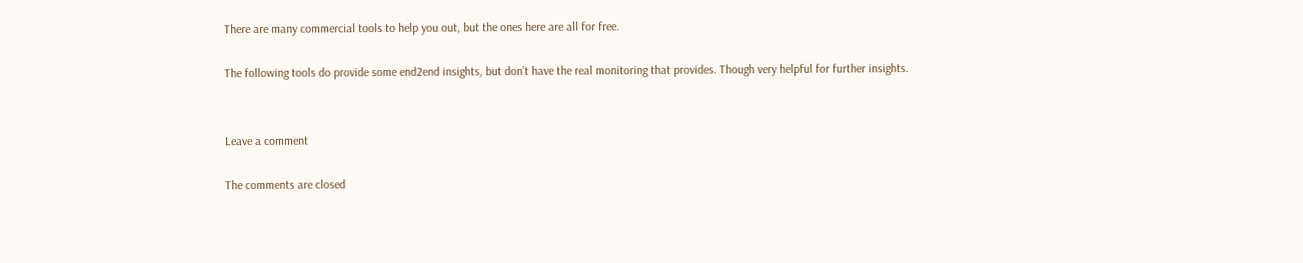There are many commercial tools to help you out, but the ones here are all for free.

The following tools do provide some end2end insights, but don’t have the real monitoring that provides. Though very helpful for further insights.


Leave a comment

The comments are closed